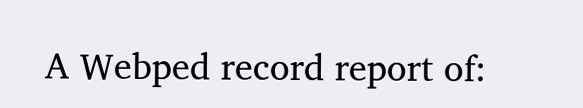A Webped record report of: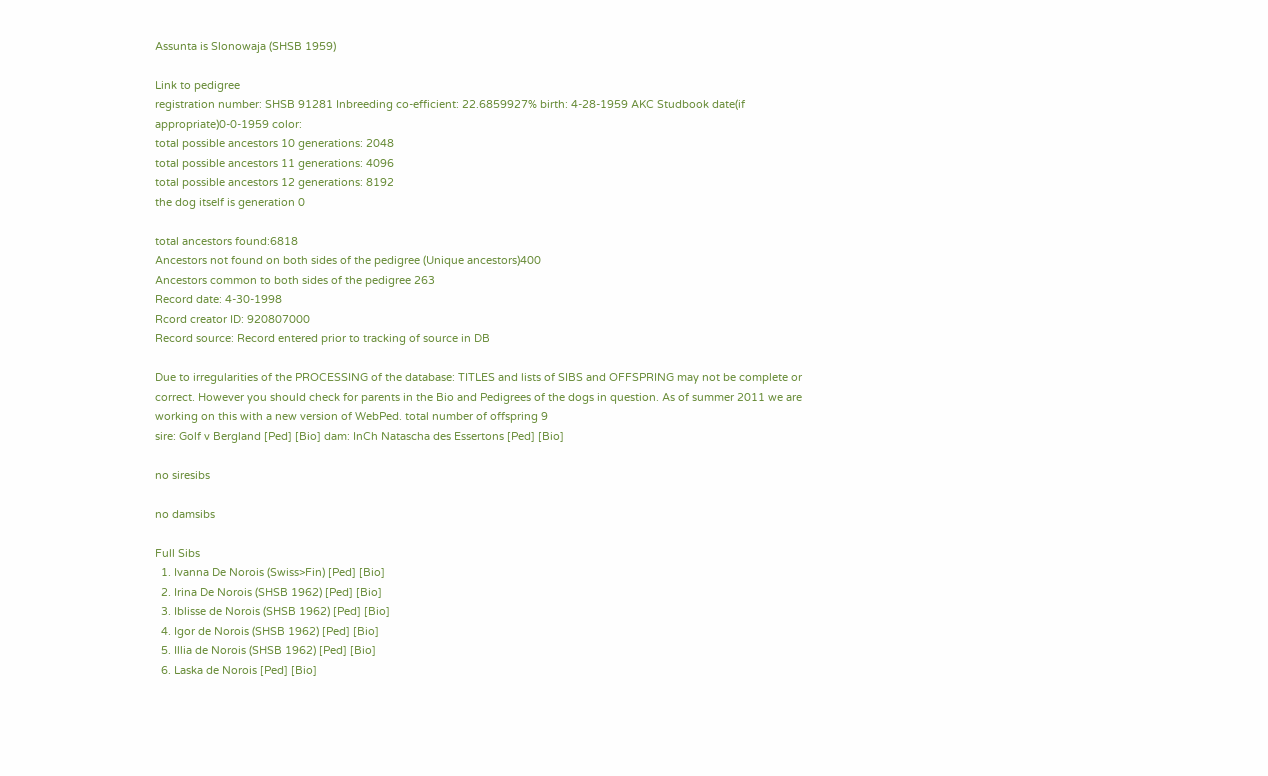Assunta is Slonowaja (SHSB 1959)

Link to pedigree
registration number: SHSB 91281 Inbreeding co-efficient: 22.6859927% birth: 4-28-1959 AKC Studbook date(if appropriate)0-0-1959 color:
total possible ancestors 10 generations: 2048
total possible ancestors 11 generations: 4096
total possible ancestors 12 generations: 8192
the dog itself is generation 0

total ancestors found:6818
Ancestors not found on both sides of the pedigree (Unique ancestors)400
Ancestors common to both sides of the pedigree 263
Record date: 4-30-1998
Rcord creator ID: 920807000
Record source: Record entered prior to tracking of source in DB

Due to irregularities of the PROCESSING of the database: TITLES and lists of SIBS and OFFSPRING may not be complete or correct. However you should check for parents in the Bio and Pedigrees of the dogs in question. As of summer 2011 we are working on this with a new version of WebPed. total number of offspring 9
sire: Golf v Bergland [Ped] [Bio] dam: InCh Natascha des Essertons [Ped] [Bio]

no siresibs

no damsibs

Full Sibs
  1. Ivanna De Norois (Swiss>Fin) [Ped] [Bio]
  2. Irina De Norois (SHSB 1962) [Ped] [Bio]
  3. Iblisse de Norois (SHSB 1962) [Ped] [Bio]
  4. Igor de Norois (SHSB 1962) [Ped] [Bio]
  5. Illia de Norois (SHSB 1962) [Ped] [Bio]
  6. Laska de Norois [Ped] [Bio]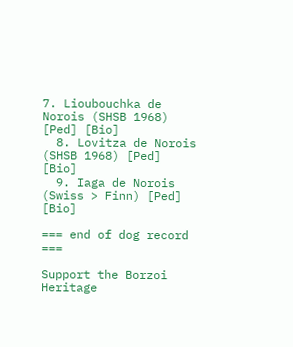7. Lioubouchka de Norois (SHSB 1968) [Ped] [Bio]
  8. Lovitza de Norois (SHSB 1968) [Ped] [Bio]
  9. Iaga de Norois (Swiss > Finn) [Ped] [Bio]

=== end of dog record ===

Support the Borzoi Heritage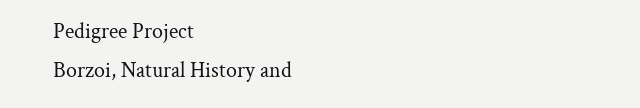Pedigree Project
Borzoi, Natural History and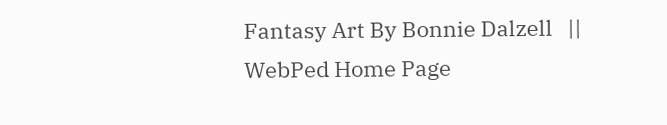Fantasy Art By Bonnie Dalzell   ||   WebPed Home Page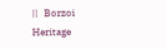||   Borzoi Heritage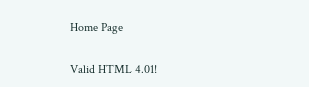Home Page

Valid HTML 4.01!